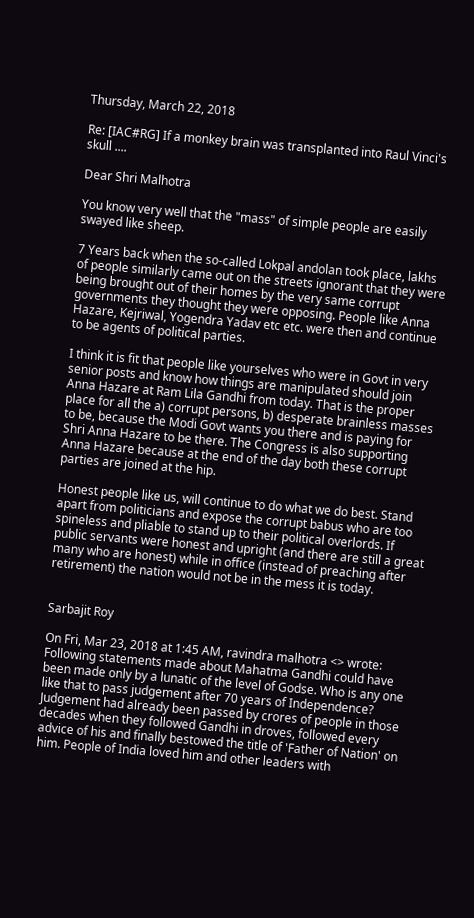Thursday, March 22, 2018

Re: [IAC#RG] If a monkey brain was transplanted into Raul Vinci's skull ....

Dear Shri Malhotra

You know very well that the "mass" of simple people are easily swayed like sheep.

7 Years back when the so-called Lokpal andolan took place, lakhs of people similarly came out on the streets ignorant that they were being brought out of their homes by the very same corrupt governments they thought they were opposing. People like Anna Hazare, Kejriwal, Yogendra Yadav etc etc. were then and continue to be agents of political parties.

I think it is fit that people like yourselves who were in Govt in very senior posts and know how things are manipulated should join Anna Hazare at Ram Lila Gandhi from today. That is the proper place for all the a) corrupt persons, b) desperate brainless masses to be, because the Modi Govt wants you there and is paying for Shri Anna Hazare to be there. The Congress is also supporting Anna Hazare because at the end of the day both these corrupt parties are joined at the hip.

Honest people like us, will continue to do what we do best. Stand apart from politicians and expose the corrupt babus who are too spineless and pliable to stand up to their political overlords. If public servants were honest and upright (and there are still a great many who are honest) while in office (instead of preaching after retirement) the nation would not be in the mess it is today.


Sarbajit Roy

On Fri, Mar 23, 2018 at 1:45 AM, ravindra malhotra <> wrote:
Following statements made about Mahatma Gandhi could have been made only by a lunatic of the level of Godse. Who is any one like that to pass judgement after 70 years of Independence? Judgement had already been passed by crores of people in those decades when they followed Gandhi in droves, followed every advice of his and finally bestowed the title of 'Father of Nation' on him. People of India loved him and other leaders with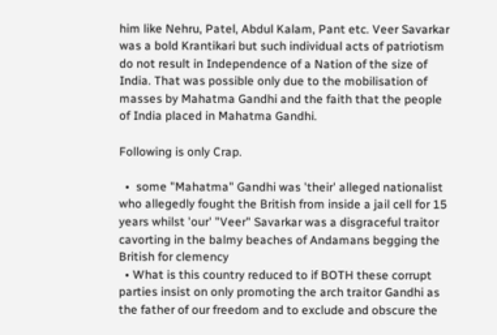him like Nehru, Patel, Abdul Kalam, Pant etc. Veer Savarkar was a bold Krantikari but such individual acts of patriotism do not result in Independence of a Nation of the size of India. That was possible only due to the mobilisation of masses by Mahatma Gandhi and the faith that the people of India placed in Mahatma Gandhi.

Following is only Crap.

  •  some "Mahatma" Gandhi was 'their' alleged nationalist who allegedly fought the British from inside a jail cell for 15 years whilst 'our' "Veer" Savarkar was a disgraceful traitor cavorting in the balmy beaches of Andamans begging the British for clemency
  • What is this country reduced to if BOTH these corrupt parties insist on only promoting the arch traitor Gandhi as the father of our freedom and to exclude and obscure the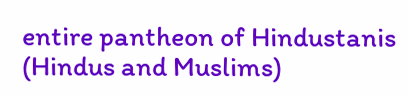entire pantheon of Hindustanis (Hindus and Muslims)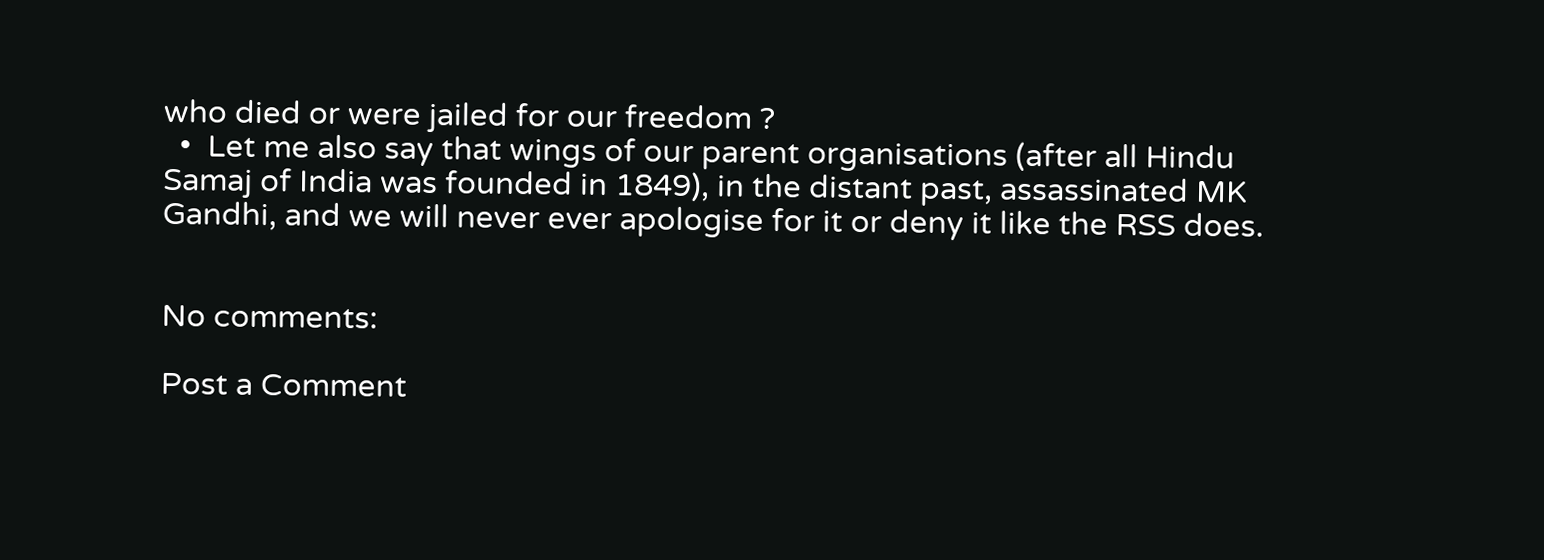who died or were jailed for our freedom ?
  •  Let me also say that wings of our parent organisations (after all Hindu Samaj of India was founded in 1849), in the distant past, assassinated MK Gandhi, and we will never ever apologise for it or deny it like the RSS does.


No comments:

Post a Comment